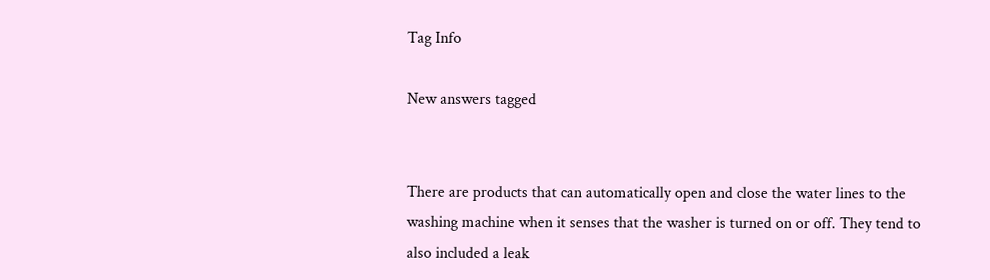Tag Info

New answers tagged


There are products that can automatically open and close the water lines to the washing machine when it senses that the washer is turned on or off. They tend to also included a leak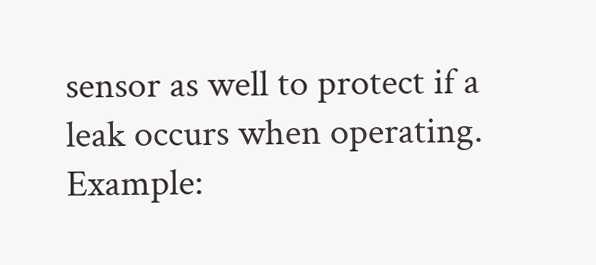sensor as well to protect if a leak occurs when operating. Example: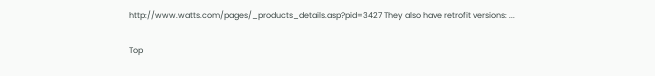http://www.watts.com/pages/_products_details.asp?pid=3427 They also have retrofit versions: ...

Top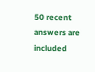50 recent answers are included